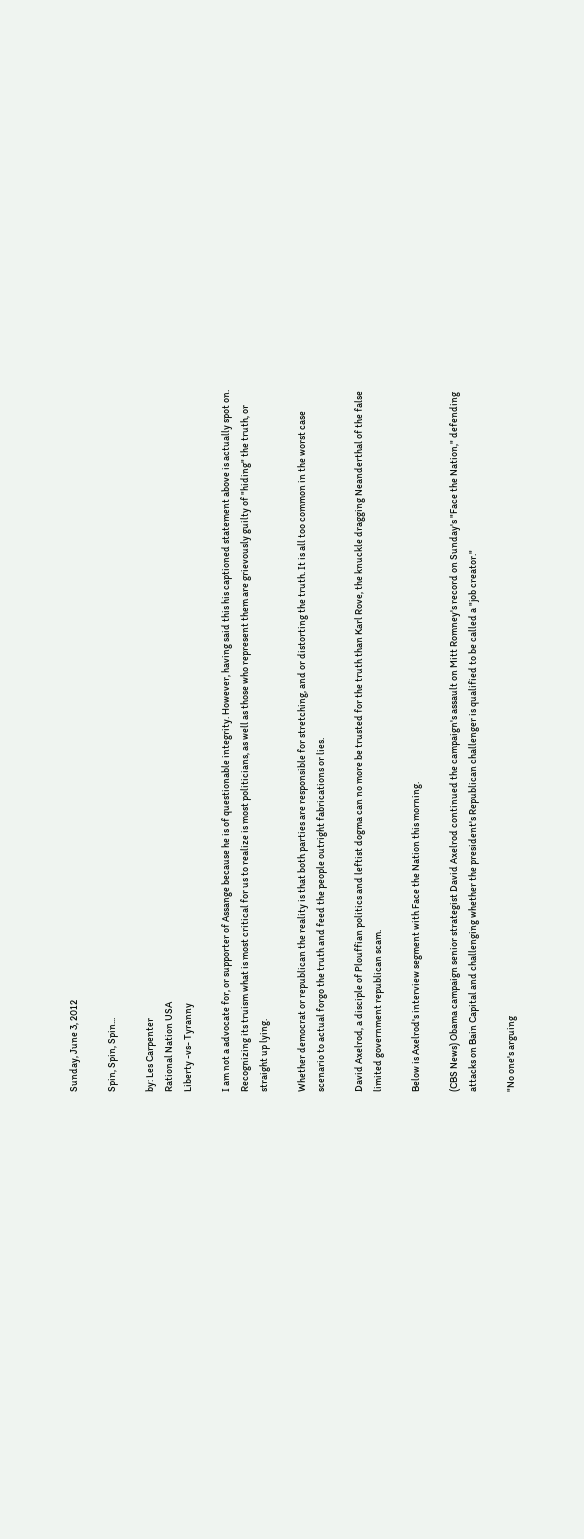Sunday, June 3, 2012

Spin, Spin, Spin...

by: Les Carpenter
Rational Nation USA
Liberty -vs- Tyranny

I am not a advocate for, or supporter of Assange because he is of questionable integrity. However, having said this his captioned statement above is actually spot on. Recognizing its truism what is most critical for us to realize is most politicians, as well as those who represent them are grievously guilty of "hiding" the truth, or straight up lying.

Whether democrat or republican the reality is that both parties are responsible for stretching, and or distorting the truth. It is all too common in the worst case scenario to actual forgo the truth and feed the people outright fabrications or lies.

David Axelrod, a disciple of Plouffian politics and leftist dogma can no more be trusted for the truth than Karl Rove, the knuckle dragging Neanderthal of the false limited government republican scam.

Below is Axelrod's interview segment with Face the Nation this morning.

(CBS News) Obama campaign senior strategist David Axelrod continued the campaign's assault on Mitt Romney's record on Sunday's "Face the Nation," defending attacks on Bain Capital and challenging whether the president's Republican challenger is qualified to be called a "job creator."

"No one's arguing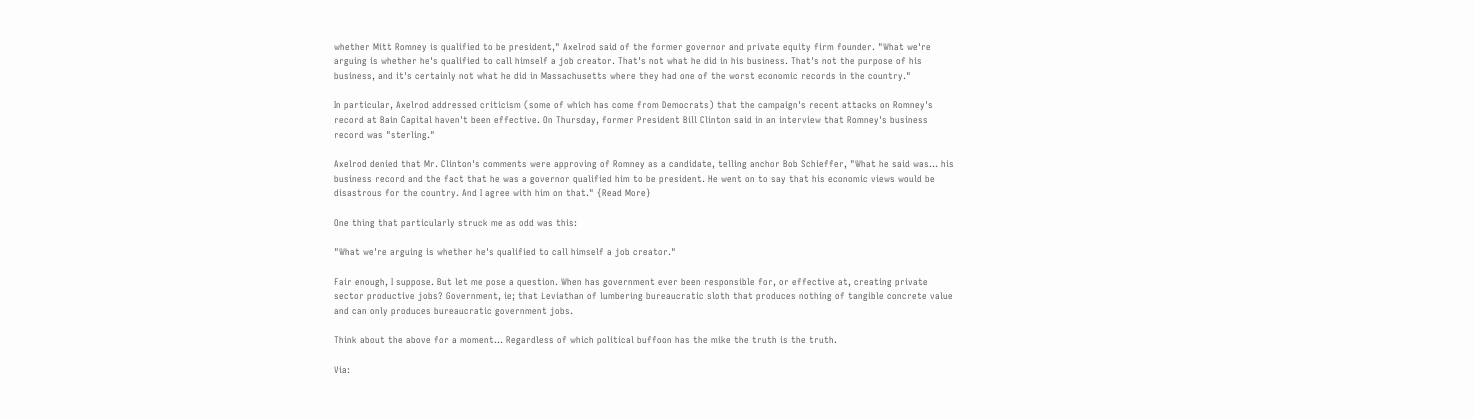whether Mitt Romney is qualified to be president," Axelrod said of the former governor and private equity firm founder. "What we're arguing is whether he's qualified to call himself a job creator. That's not what he did in his business. That's not the purpose of his business, and it's certainly not what he did in Massachusetts where they had one of the worst economic records in the country."

In particular, Axelrod addressed criticism (some of which has come from Democrats) that the campaign's recent attacks on Romney's record at Bain Capital haven't been effective. On Thursday, former President Bill Clinton said in an interview that Romney's business record was "sterling."

Axelrod denied that Mr. Clinton's comments were approving of Romney as a candidate, telling anchor Bob Schieffer, "What he said was... his business record and the fact that he was a governor qualified him to be president. He went on to say that his economic views would be disastrous for the country. And I agree with him on that." {Read More}

One thing that particularly struck me as odd was this:

"What we're arguing is whether he's qualified to call himself a job creator."

Fair enough, I suppose. But let me pose a question. When has government ever been responsible for, or effective at, creating private sector productive jobs? Government, ie; that Leviathan of lumbering bureaucratic sloth that produces nothing of tangible concrete value and can only produces bureaucratic government jobs.

Think about the above for a moment... Regardless of which political buffoon has the mike the truth is the truth.

Via: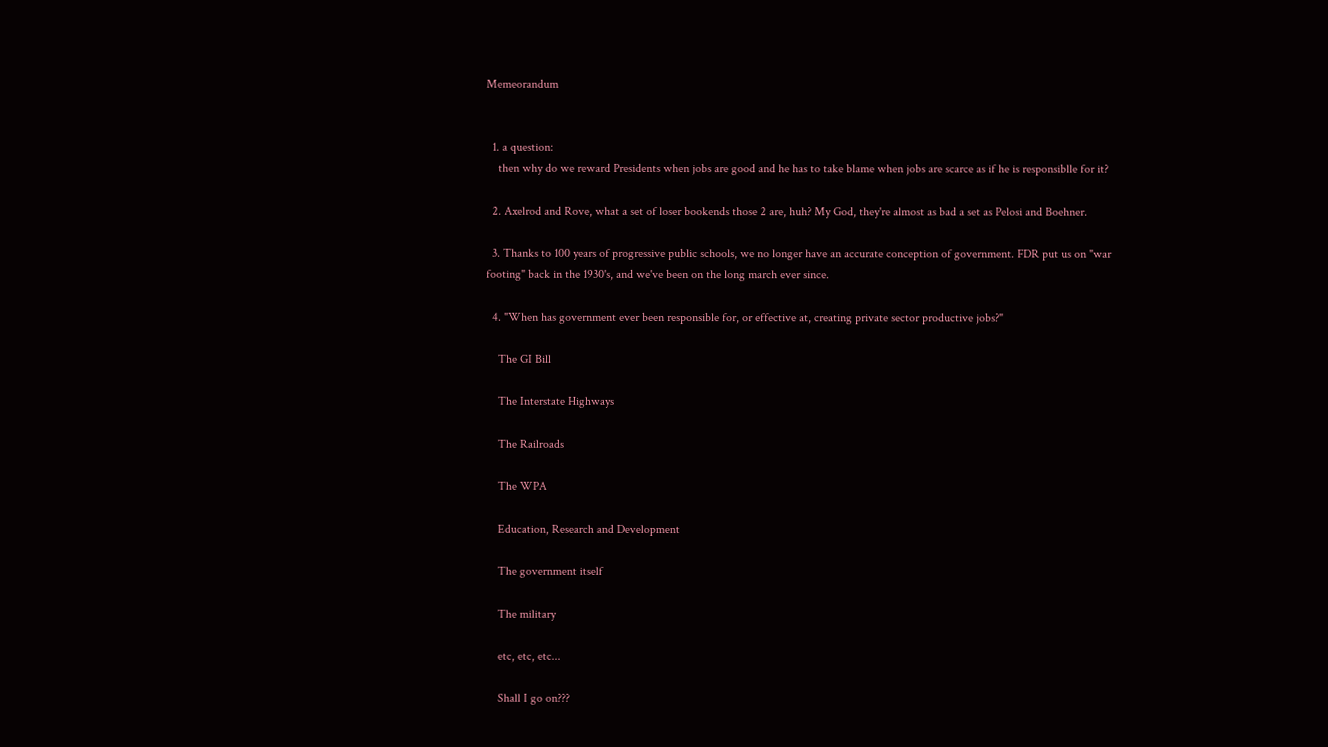Memeorandum


  1. a question:
    then why do we reward Presidents when jobs are good and he has to take blame when jobs are scarce as if he is responsiblle for it?

  2. Axelrod and Rove, what a set of loser bookends those 2 are, huh? My God, they're almost as bad a set as Pelosi and Boehner.

  3. Thanks to 100 years of progressive public schools, we no longer have an accurate conception of government. FDR put us on "war footing" back in the 1930's, and we've been on the long march ever since.

  4. "When has government ever been responsible for, or effective at, creating private sector productive jobs?"

    The GI Bill

    The Interstate Highways

    The Railroads

    The WPA

    Education, Research and Development

    The government itself

    The military

    etc, etc, etc...

    Shall I go on???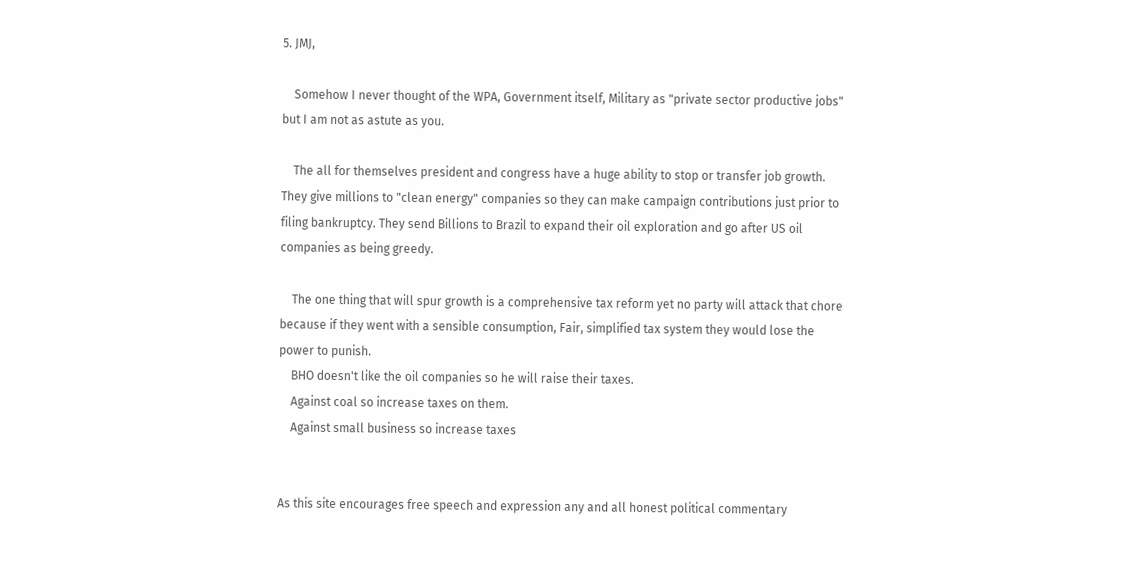5. JMJ,

    Somehow I never thought of the WPA, Government itself, Military as "private sector productive jobs" but I am not as astute as you.

    The all for themselves president and congress have a huge ability to stop or transfer job growth. They give millions to "clean energy" companies so they can make campaign contributions just prior to filing bankruptcy. They send Billions to Brazil to expand their oil exploration and go after US oil companies as being greedy.

    The one thing that will spur growth is a comprehensive tax reform yet no party will attack that chore because if they went with a sensible consumption, Fair, simplified tax system they would lose the power to punish.
    BHO doesn't like the oil companies so he will raise their taxes.
    Against coal so increase taxes on them.
    Against small business so increase taxes


As this site encourages free speech and expression any and all honest political commentary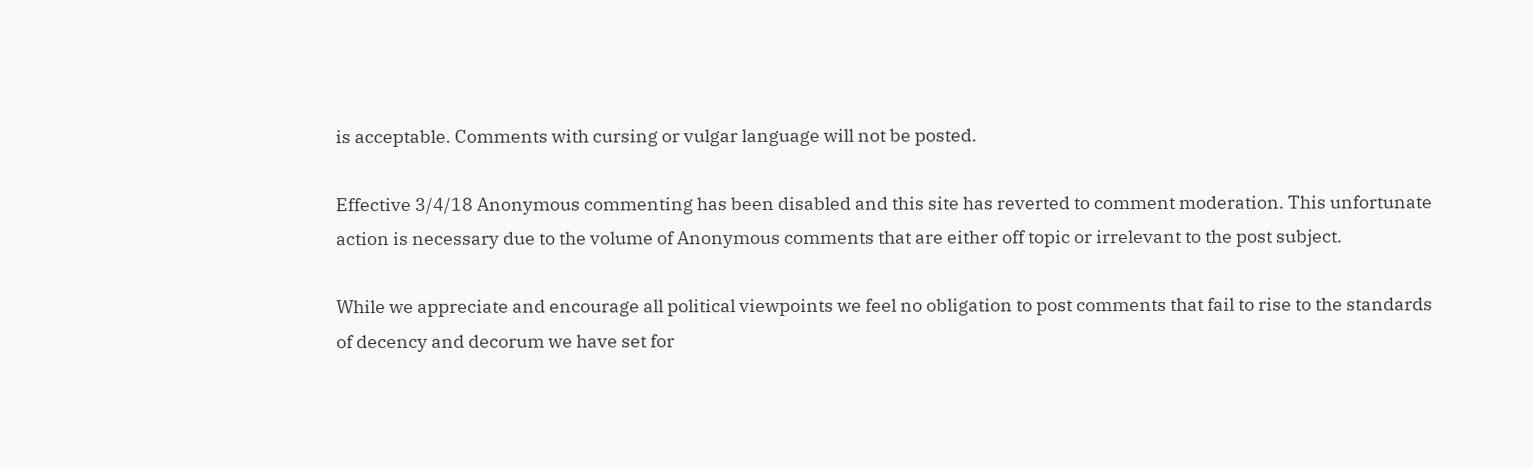is acceptable. Comments with cursing or vulgar language will not be posted.

Effective 3/4/18 Anonymous commenting has been disabled and this site has reverted to comment moderation. This unfortunate action is necessary due to the volume of Anonymous comments that are either off topic or irrelevant to the post subject.

While we appreciate and encourage all political viewpoints we feel no obligation to post comments that fail to rise to the standards of decency and decorum we have set for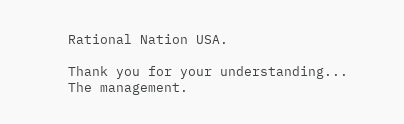Rational Nation USA.

Thank you for your understanding... The management.